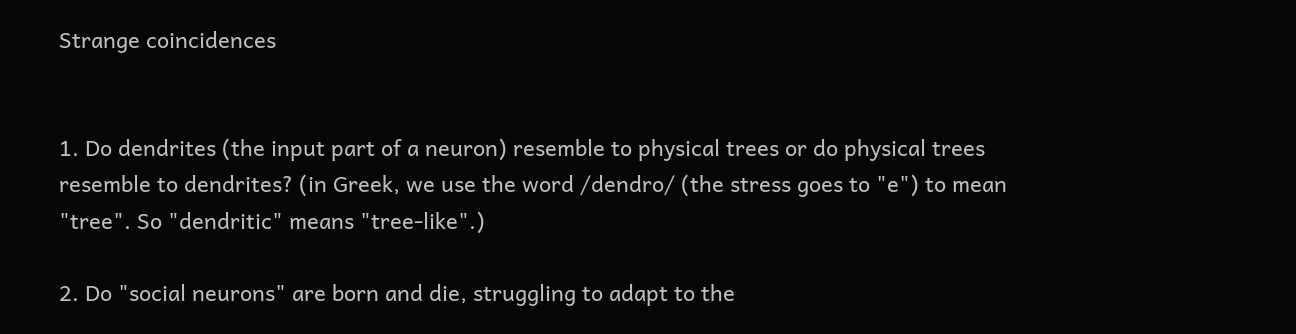Strange coincidences


1. Do dendrites (the input part of a neuron) resemble to physical trees or do physical trees resemble to dendrites? (in Greek, we use the word /dendro/ (the stress goes to "e") to mean "tree". So "dendritic" means "tree-like".)

2. Do "social neurons" are born and die, struggling to adapt to the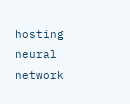hosting neural network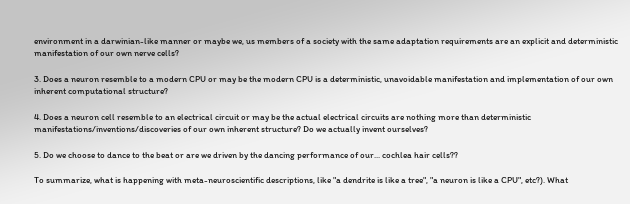environment in a darwinian-like manner or maybe we, us members of a society with the same adaptation requirements are an explicit and deterministic manifestation of our own nerve cells?

3. Does a neuron resemble to a modern CPU or may be the modern CPU is a deterministic, unavoidable manifestation and implementation of our own inherent computational structure?

4. Does a neuron cell resemble to an electrical circuit or may be the actual electrical circuits are nothing more than deterministic manifestations/inventions/discoveries of our own inherent structure? Do we actually invent ourselves?

5. Do we choose to dance to the beat or are we driven by the dancing performance of our... cochlea hair cells??

To summarize, what is happening with meta-neuroscientific descriptions, like "a dendrite is like a tree", "a neuron is like a CPU", etc?). What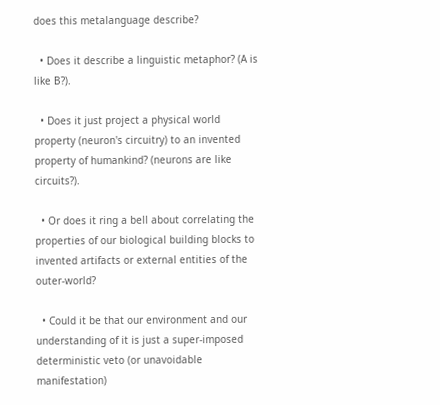does this metalanguage describe?

  • Does it describe a linguistic metaphor? (A is like B?).

  • Does it just project a physical world property (neuron's circuitry) to an invented property of humankind? (neurons are like circuits?).

  • Or does it ring a bell about correlating the properties of our biological building blocks to invented artifacts or external entities of the outer-world?

  • Could it be that our environment and our understanding of it is just a super-imposed deterministic veto (or unavoidable manifestation)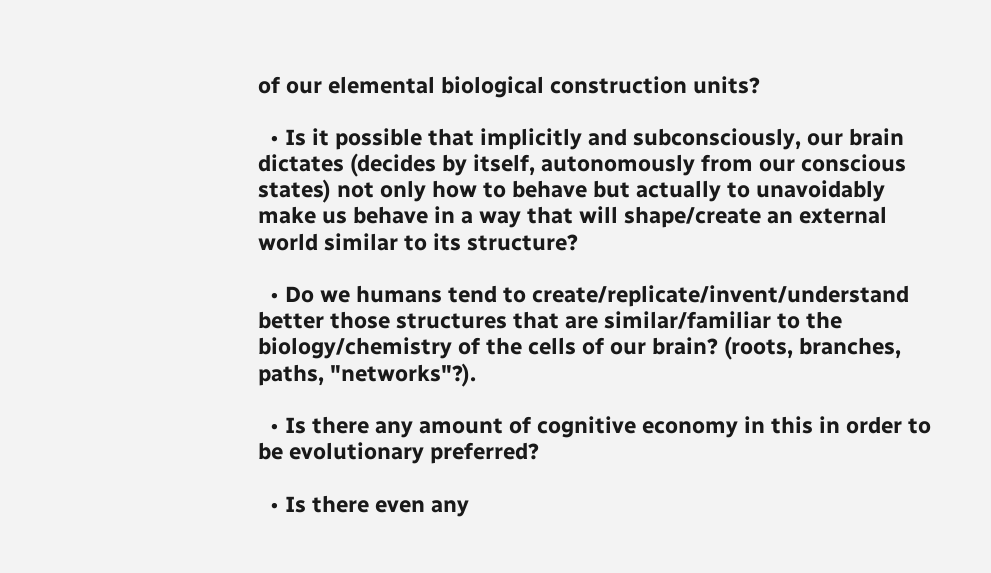of our elemental biological construction units?

  • Is it possible that implicitly and subconsciously, our brain dictates (decides by itself, autonomously from our conscious states) not only how to behave but actually to unavoidably make us behave in a way that will shape/create an external world similar to its structure?

  • Do we humans tend to create/replicate/invent/understand better those structures that are similar/familiar to the biology/chemistry of the cells of our brain? (roots, branches, paths, "networks"?).

  • Is there any amount of cognitive economy in this in order to be evolutionary preferred?

  • Is there even any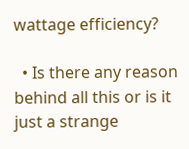wattage efficiency?

  • Is there any reason behind all this or is it just a strange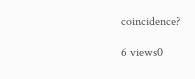coincidence?

6 views0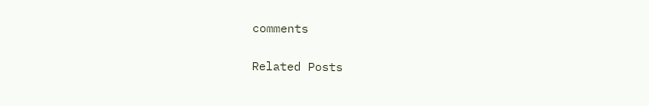comments

Related Posts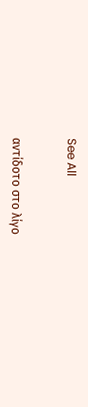See All


αντίδοτο στο λίγο